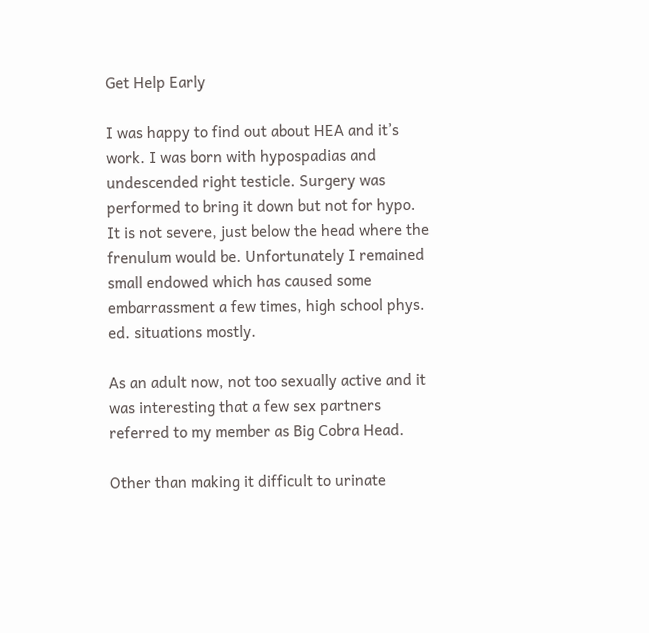Get Help Early

I was happy to find out about HEA and it’s work. I was born with hypospadias and undescended right testicle. Surgery was performed to bring it down but not for hypo. It is not severe, just below the head where the frenulum would be. Unfortunately I remained small endowed which has caused some embarrassment a few times, high school phys. ed. situations mostly.

As an adult now, not too sexually active and it was interesting that a few sex partners referred to my member as Big Cobra Head.

Other than making it difficult to urinate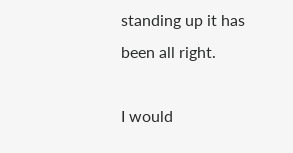standing up it has been all right.

I would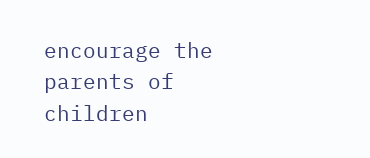encourage the parents of children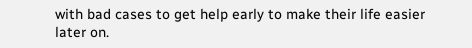with bad cases to get help early to make their life easier later on.